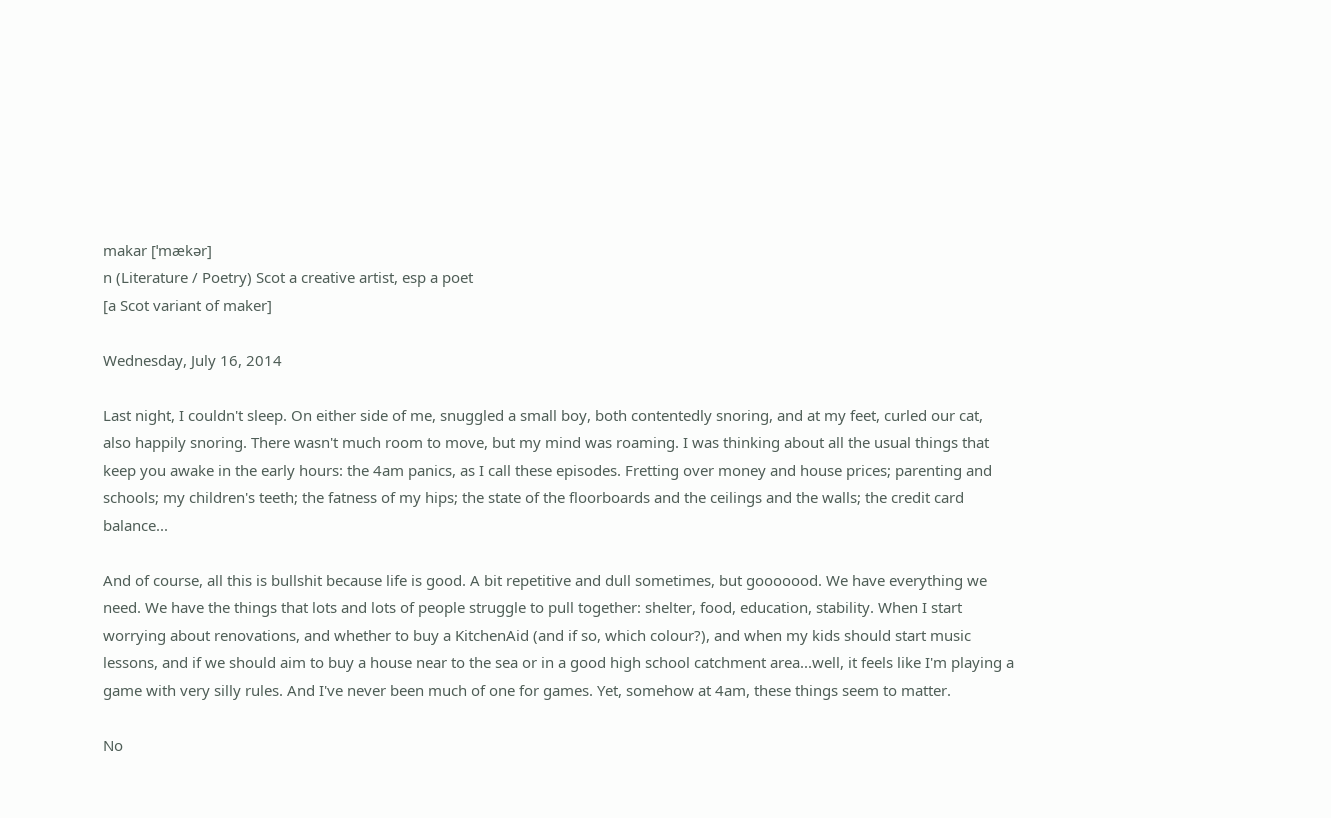makar [ˈmækər]
n (Literature / Poetry) Scot a creative artist, esp a poet
[a Scot variant of maker]

Wednesday, July 16, 2014

Last night, I couldn't sleep. On either side of me, snuggled a small boy, both contentedly snoring, and at my feet, curled our cat, also happily snoring. There wasn't much room to move, but my mind was roaming. I was thinking about all the usual things that keep you awake in the early hours: the 4am panics, as I call these episodes. Fretting over money and house prices; parenting and schools; my children's teeth; the fatness of my hips; the state of the floorboards and the ceilings and the walls; the credit card balance...

And of course, all this is bullshit because life is good. A bit repetitive and dull sometimes, but gooooood. We have everything we need. We have the things that lots and lots of people struggle to pull together: shelter, food, education, stability. When I start worrying about renovations, and whether to buy a KitchenAid (and if so, which colour?), and when my kids should start music lessons, and if we should aim to buy a house near to the sea or in a good high school catchment area...well, it feels like I'm playing a game with very silly rules. And I've never been much of one for games. Yet, somehow at 4am, these things seem to matter.

No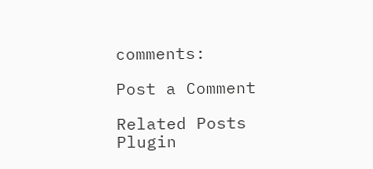comments:

Post a Comment

Related Posts Plugin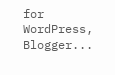for WordPress, Blogger...